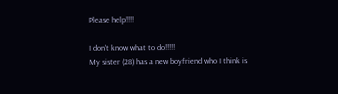Please help!!!!

I don't know what to do!!!!!
My sister (28) has a new boyfriend who I think is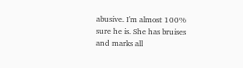abusive. I'm almost 100% sure he is. She has bruises and marks all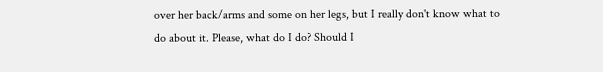over her back/arms and some on her legs, but I really don't know what to do about it. Please, what do I do? Should I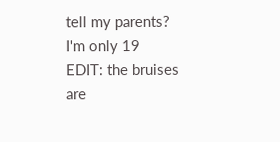tell my parents? I'm only 19
EDIT: the bruises are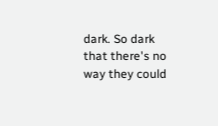dark. So dark that there's no way they could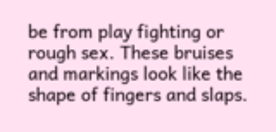be from play fighting or rough sex. These bruises and markings look like the shape of fingers and slaps.